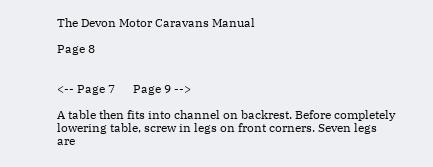The Devon Motor Caravans Manual

Page 8


<-- Page 7      Page 9 -->

A table then fits into channel on backrest. Before completely lowering table, screw in legs on front corners. Seven legs are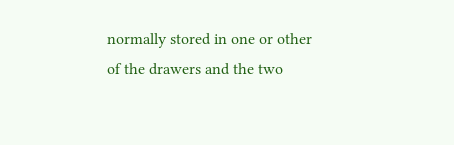normally stored in one or other of the drawers and the two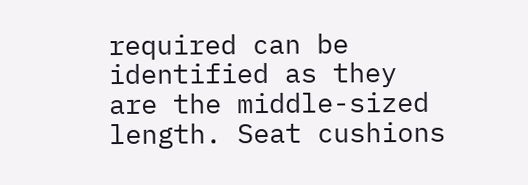required can be identified as they are the middle-sized length. Seat cushions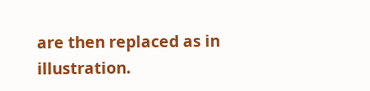are then replaced as in illustration.